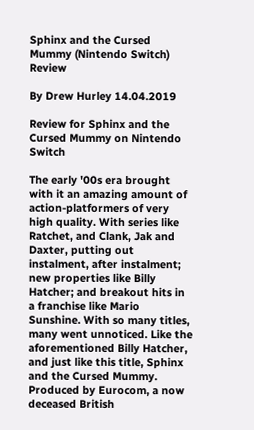Sphinx and the Cursed Mummy (Nintendo Switch) Review

By Drew Hurley 14.04.2019

Review for Sphinx and the Cursed Mummy on Nintendo Switch

The early '00s era brought with it an amazing amount of action-platformers of very high quality. With series like Ratchet, and Clank, Jak and Daxter, putting out instalment, after instalment; new properties like Billy Hatcher; and breakout hits in a franchise like Mario Sunshine. With so many titles, many went unnoticed. Like the aforementioned Billy Hatcher, and just like this title, Sphinx and the Cursed Mummy. Produced by Eurocom, a now deceased British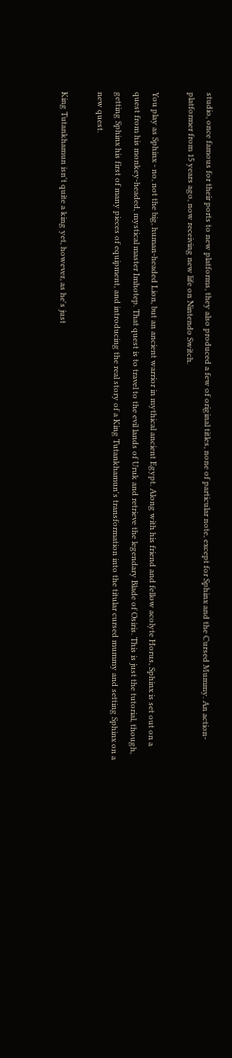studio, once famous for their ports to new platforms, they also produced a few of original titles, none of particular note, except for Sphinx and the Cursed Mummy. An action-platformer from 15 years ago, now receiving new life on Nintendo Switch.

You play as Sphinx - no, not the big, human-headed Lion, but an ancient warrior in mythical ancient Egypt. Along with his friend and fellow acolyte Horus, Sphinx is set out on a quest from his monkey-headed, mystical master Imhotep. That quest is to travel to the evil lands of Uruk and retrieve the legendary Blade of Osiris. This is just the tutorial, though, getting Sphinx his first of many pieces of equipment, and introducing the real story of a King Tutankhamun's transformation into the titular cursed mummy and setting Sphinx on a new quest.

King Tutankhamun isn't quite a king yet, however, as he's just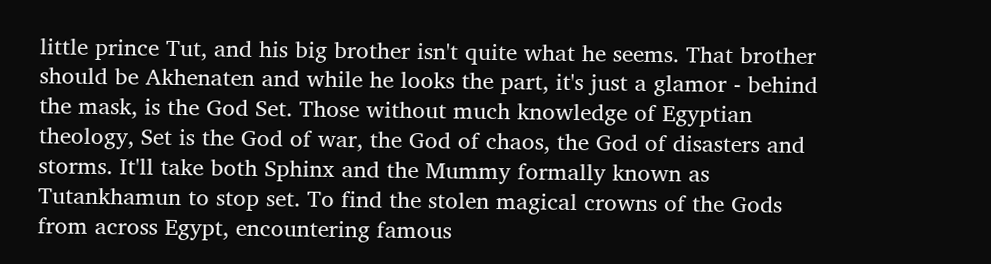little prince Tut, and his big brother isn't quite what he seems. That brother should be Akhenaten and while he looks the part, it's just a glamor - behind the mask, is the God Set. Those without much knowledge of Egyptian theology, Set is the God of war, the God of chaos, the God of disasters and storms. It'll take both Sphinx and the Mummy formally known as Tutankhamun to stop set. To find the stolen magical crowns of the Gods from across Egypt, encountering famous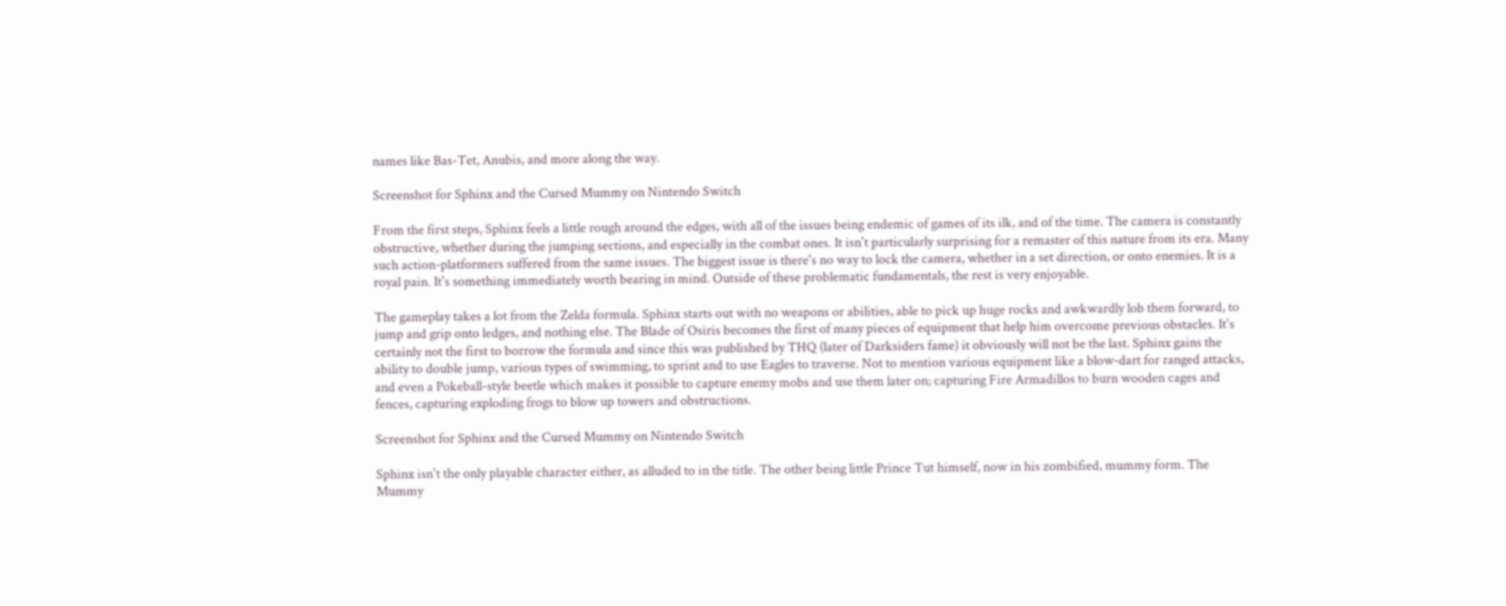names like Bas-Tet, Anubis, and more along the way.

Screenshot for Sphinx and the Cursed Mummy on Nintendo Switch

From the first steps, Sphinx feels a little rough around the edges, with all of the issues being endemic of games of its ilk, and of the time. The camera is constantly obstructive, whether during the jumping sections, and especially in the combat ones. It isn't particularly surprising for a remaster of this nature from its era. Many such action-platformers suffered from the same issues. The biggest issue is there's no way to lock the camera, whether in a set direction, or onto enemies. It is a royal pain. It's something immediately worth bearing in mind. Outside of these problematic fundamentals, the rest is very enjoyable.

The gameplay takes a lot from the Zelda formula. Sphinx starts out with no weapons or abilities, able to pick up huge rocks and awkwardly lob them forward, to jump and grip onto ledges, and nothing else. The Blade of Osiris becomes the first of many pieces of equipment that help him overcome previous obstacles. It's certainly not the first to borrow the formula and since this was published by THQ (later of Darksiders fame) it obviously will not be the last. Sphinx gains the ability to double jump, various types of swimming, to sprint and to use Eagles to traverse. Not to mention various equipment like a blow-dart for ranged attacks, and even a Pokeball-style beetle which makes it possible to capture enemy mobs and use them later on; capturing Fire Armadillos to burn wooden cages and fences, capturing exploding frogs to blow up towers and obstructions.

Screenshot for Sphinx and the Cursed Mummy on Nintendo Switch

Sphinx isn't the only playable character either, as alluded to in the title. The other being little Prince Tut himself, now in his zombified, mummy form. The Mummy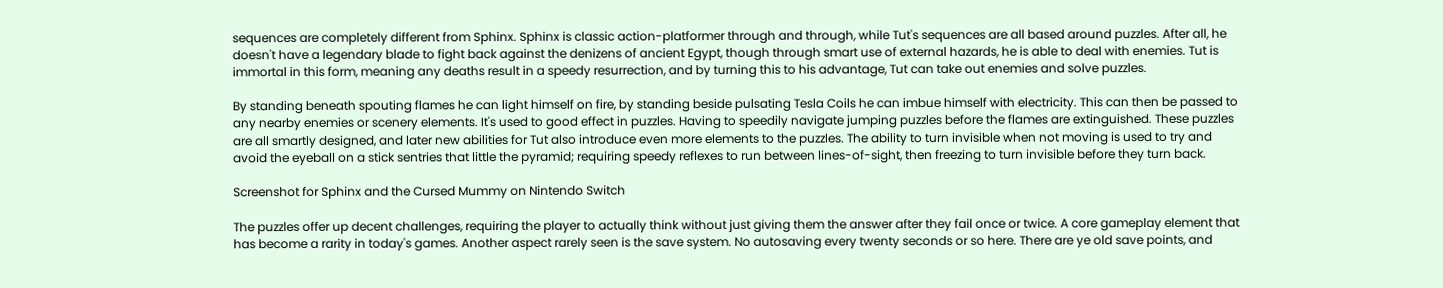sequences are completely different from Sphinx. Sphinx is classic action-platformer through and through, while Tut's sequences are all based around puzzles. After all, he doesn't have a legendary blade to fight back against the denizens of ancient Egypt, though through smart use of external hazards, he is able to deal with enemies. Tut is immortal in this form, meaning any deaths result in a speedy resurrection, and by turning this to his advantage, Tut can take out enemies and solve puzzles.

By standing beneath spouting flames he can light himself on fire, by standing beside pulsating Tesla Coils he can imbue himself with electricity. This can then be passed to any nearby enemies or scenery elements. It's used to good effect in puzzles. Having to speedily navigate jumping puzzles before the flames are extinguished. These puzzles are all smartly designed, and later new abilities for Tut also introduce even more elements to the puzzles. The ability to turn invisible when not moving is used to try and avoid the eyeball on a stick sentries that little the pyramid; requiring speedy reflexes to run between lines-of-sight, then freezing to turn invisible before they turn back.

Screenshot for Sphinx and the Cursed Mummy on Nintendo Switch

The puzzles offer up decent challenges, requiring the player to actually think without just giving them the answer after they fail once or twice. A core gameplay element that has become a rarity in today's games. Another aspect rarely seen is the save system. No autosaving every twenty seconds or so here. There are ye old save points, and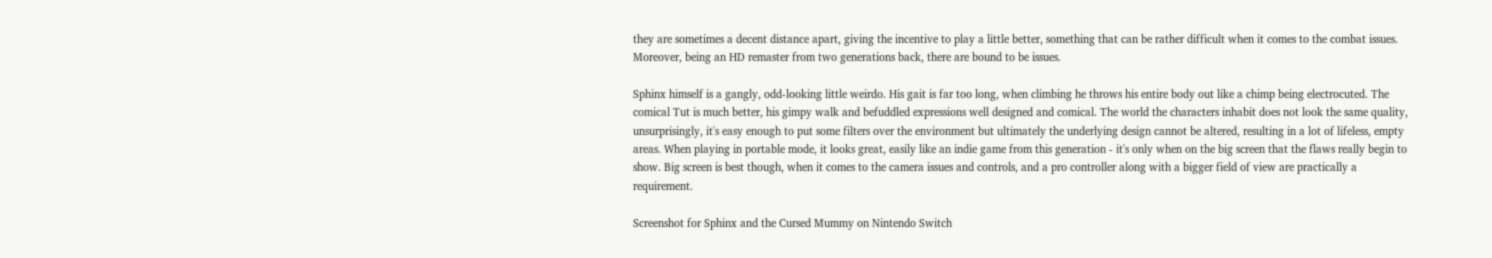they are sometimes a decent distance apart, giving the incentive to play a little better, something that can be rather difficult when it comes to the combat issues. Moreover, being an HD remaster from two generations back, there are bound to be issues.

Sphinx himself is a gangly, odd-looking little weirdo. His gait is far too long, when climbing he throws his entire body out like a chimp being electrocuted. The comical Tut is much better, his gimpy walk and befuddled expressions well designed and comical. The world the characters inhabit does not look the same quality, unsurprisingly, it's easy enough to put some filters over the environment but ultimately the underlying design cannot be altered, resulting in a lot of lifeless, empty areas. When playing in portable mode, it looks great, easily like an indie game from this generation - it's only when on the big screen that the flaws really begin to show. Big screen is best though, when it comes to the camera issues and controls, and a pro controller along with a bigger field of view are practically a requirement.

Screenshot for Sphinx and the Cursed Mummy on Nintendo Switch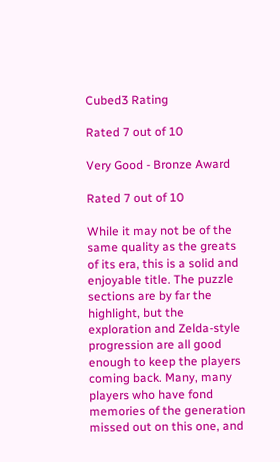Cubed3 Rating

Rated 7 out of 10

Very Good - Bronze Award

Rated 7 out of 10

While it may not be of the same quality as the greats of its era, this is a solid and enjoyable title. The puzzle sections are by far the highlight, but the exploration and Zelda-style progression are all good enough to keep the players coming back. Many, many players who have fond memories of the generation missed out on this one, and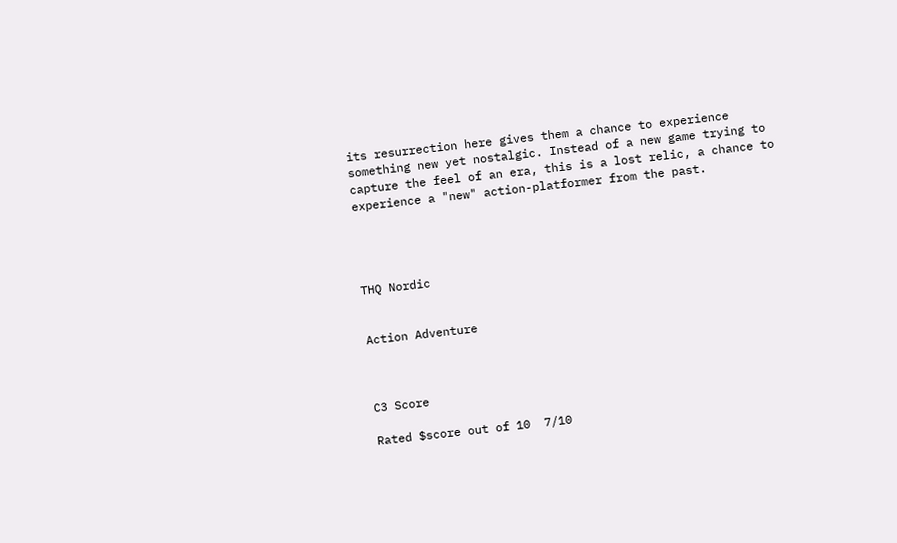its resurrection here gives them a chance to experience something new yet nostalgic. Instead of a new game trying to capture the feel of an era, this is a lost relic, a chance to experience a "new" action-platformer from the past.




THQ Nordic


Action Adventure



C3 Score

Rated $score out of 10  7/10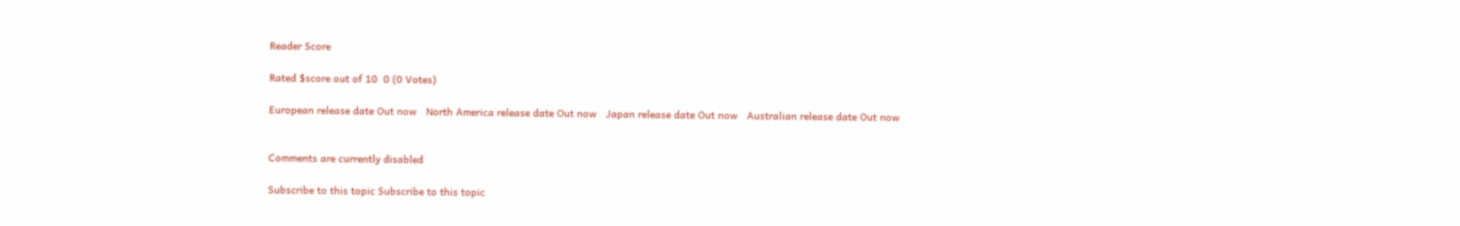Reader Score

Rated $score out of 10  0 (0 Votes)

European release date Out now   North America release date Out now   Japan release date Out now   Australian release date Out now


Comments are currently disabled

Subscribe to this topic Subscribe to this topic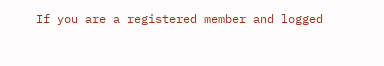If you are a registered member and logged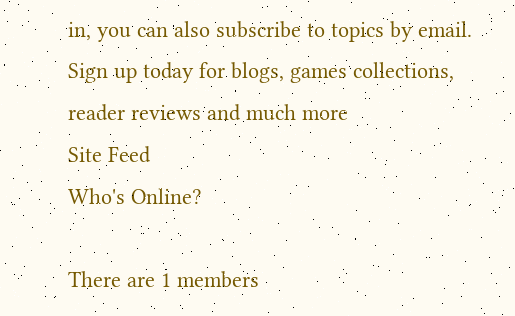in, you can also subscribe to topics by email.
Sign up today for blogs, games collections, reader reviews and much more
Site Feed
Who's Online?

There are 1 members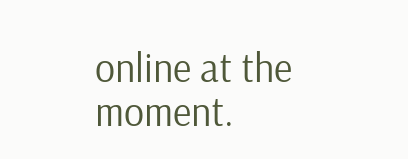online at the moment.